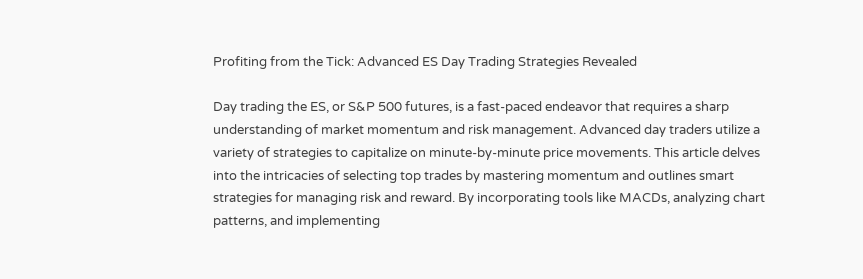Profiting from the Tick: Advanced ES Day Trading Strategies Revealed

Day trading the ES, or S&P 500 futures, is a fast-paced endeavor that requires a sharp understanding of market momentum and risk management. Advanced day traders utilize a variety of strategies to capitalize on minute-by-minute price movements. This article delves into the intricacies of selecting top trades by mastering momentum and outlines smart strategies for managing risk and reward. By incorporating tools like MACDs, analyzing chart patterns, and implementing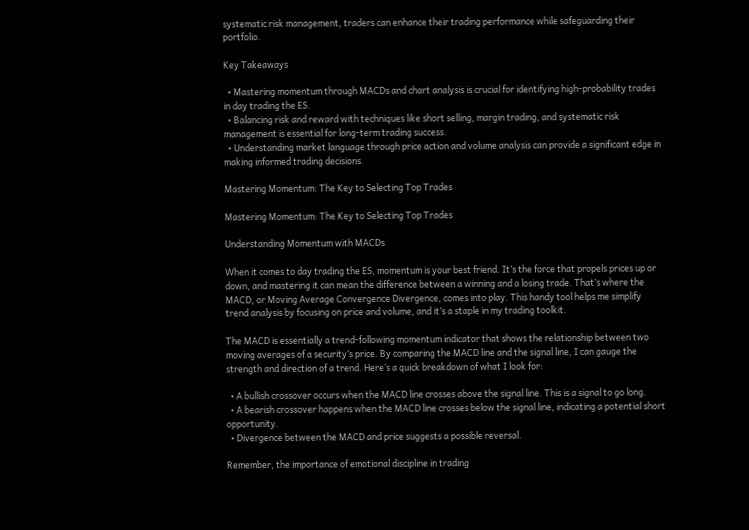systematic risk management, traders can enhance their trading performance while safeguarding their portfolio.

Key Takeaways

  • Mastering momentum through MACDs and chart analysis is crucial for identifying high-probability trades in day trading the ES.
  • Balancing risk and reward with techniques like short selling, margin trading, and systematic risk management is essential for long-term trading success.
  • Understanding market language through price action and volume analysis can provide a significant edge in making informed trading decisions.

Mastering Momentum: The Key to Selecting Top Trades

Mastering Momentum: The Key to Selecting Top Trades

Understanding Momentum with MACDs

When it comes to day trading the ES, momentum is your best friend. It’s the force that propels prices up or down, and mastering it can mean the difference between a winning and a losing trade. That’s where the MACD, or Moving Average Convergence Divergence, comes into play. This handy tool helps me simplify trend analysis by focusing on price and volume, and it’s a staple in my trading toolkit.

The MACD is essentially a trend-following momentum indicator that shows the relationship between two moving averages of a security’s price. By comparing the MACD line and the signal line, I can gauge the strength and direction of a trend. Here’s a quick breakdown of what I look for:

  • A bullish crossover occurs when the MACD line crosses above the signal line. This is a signal to go long.
  • A bearish crossover happens when the MACD line crosses below the signal line, indicating a potential short opportunity.
  • Divergence between the MACD and price suggests a possible reversal.

Remember, the importance of emotional discipline in trading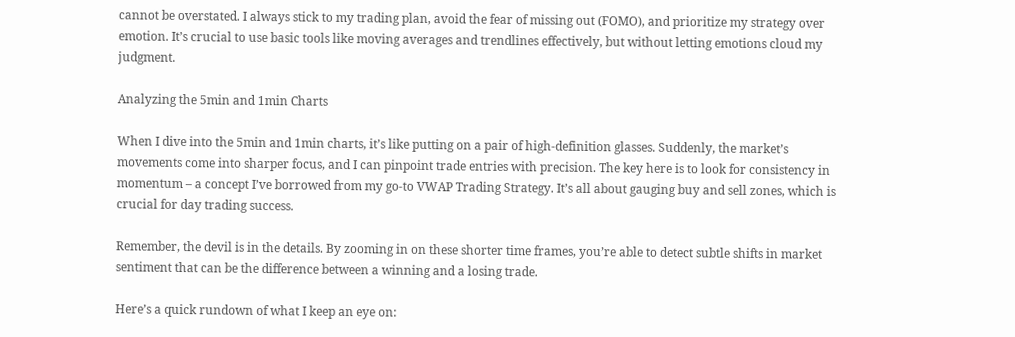cannot be overstated. I always stick to my trading plan, avoid the fear of missing out (FOMO), and prioritize my strategy over emotion. It’s crucial to use basic tools like moving averages and trendlines effectively, but without letting emotions cloud my judgment.

Analyzing the 5min and 1min Charts

When I dive into the 5min and 1min charts, it’s like putting on a pair of high-definition glasses. Suddenly, the market’s movements come into sharper focus, and I can pinpoint trade entries with precision. The key here is to look for consistency in momentum – a concept I’ve borrowed from my go-to VWAP Trading Strategy. It’s all about gauging buy and sell zones, which is crucial for day trading success.

Remember, the devil is in the details. By zooming in on these shorter time frames, you’re able to detect subtle shifts in market sentiment that can be the difference between a winning and a losing trade.

Here’s a quick rundown of what I keep an eye on: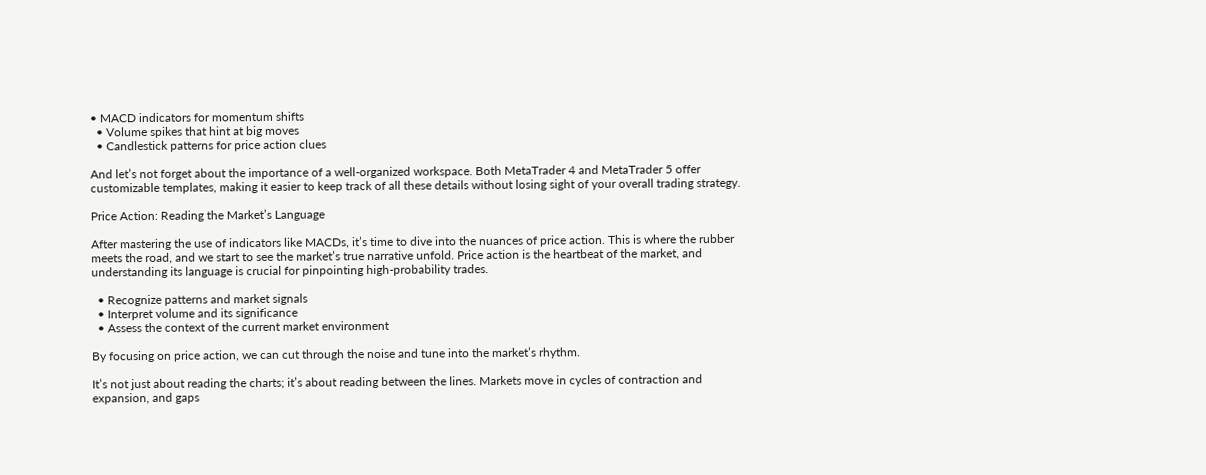• MACD indicators for momentum shifts
  • Volume spikes that hint at big moves
  • Candlestick patterns for price action clues

And let’s not forget about the importance of a well-organized workspace. Both MetaTrader 4 and MetaTrader 5 offer customizable templates, making it easier to keep track of all these details without losing sight of your overall trading strategy.

Price Action: Reading the Market’s Language

After mastering the use of indicators like MACDs, it’s time to dive into the nuances of price action. This is where the rubber meets the road, and we start to see the market’s true narrative unfold. Price action is the heartbeat of the market, and understanding its language is crucial for pinpointing high-probability trades.

  • Recognize patterns and market signals
  • Interpret volume and its significance
  • Assess the context of the current market environment

By focusing on price action, we can cut through the noise and tune into the market’s rhythm.

It’s not just about reading the charts; it’s about reading between the lines. Markets move in cycles of contraction and expansion, and gaps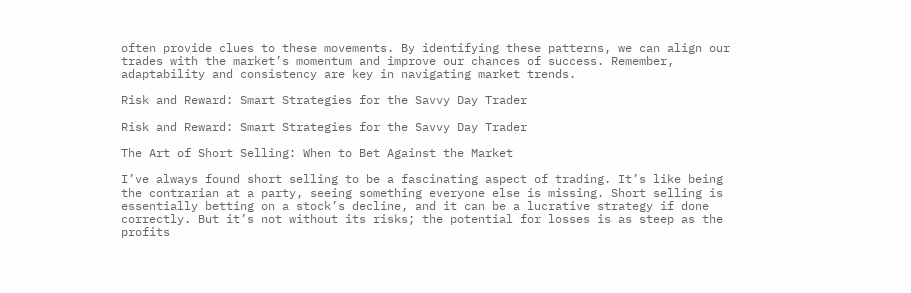often provide clues to these movements. By identifying these patterns, we can align our trades with the market’s momentum and improve our chances of success. Remember, adaptability and consistency are key in navigating market trends.

Risk and Reward: Smart Strategies for the Savvy Day Trader

Risk and Reward: Smart Strategies for the Savvy Day Trader

The Art of Short Selling: When to Bet Against the Market

I’ve always found short selling to be a fascinating aspect of trading. It’s like being the contrarian at a party, seeing something everyone else is missing. Short selling is essentially betting on a stock’s decline, and it can be a lucrative strategy if done correctly. But it’s not without its risks; the potential for losses is as steep as the profits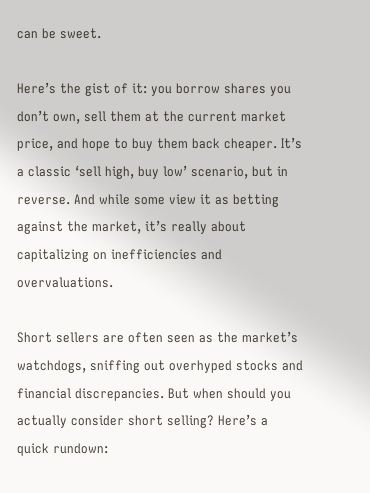can be sweet.

Here’s the gist of it: you borrow shares you don’t own, sell them at the current market price, and hope to buy them back cheaper. It’s a classic ‘sell high, buy low’ scenario, but in reverse. And while some view it as betting against the market, it’s really about capitalizing on inefficiencies and overvaluations.

Short sellers are often seen as the market’s watchdogs, sniffing out overhyped stocks and financial discrepancies. But when should you actually consider short selling? Here’s a quick rundown: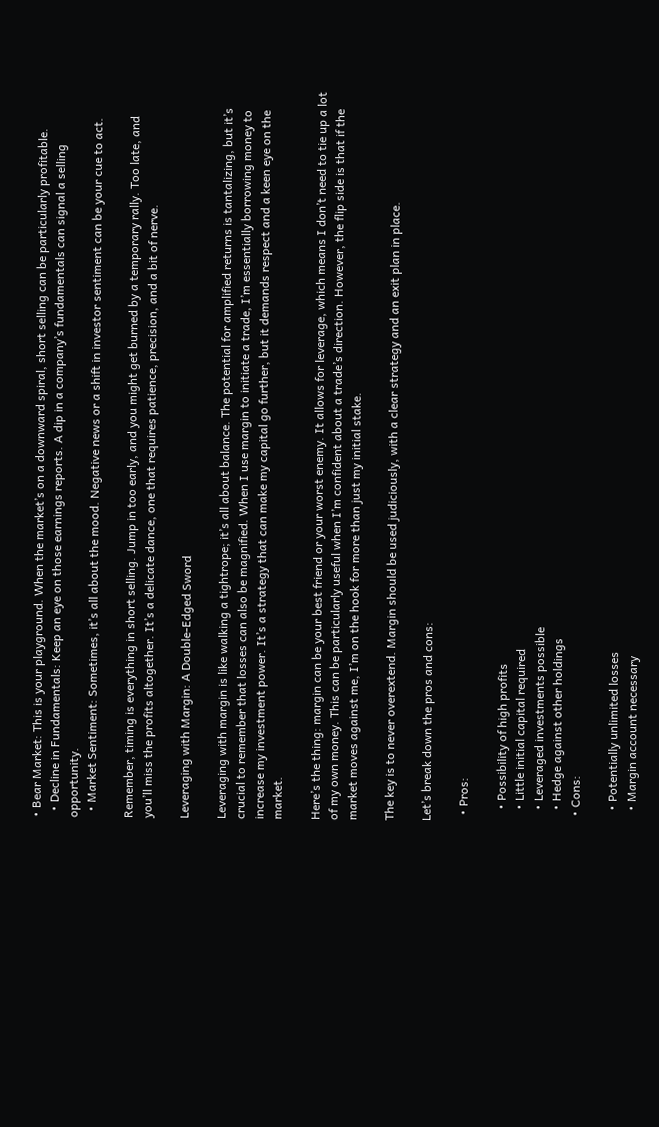• Bear Market: This is your playground. When the market’s on a downward spiral, short selling can be particularly profitable.
  • Decline in Fundamentals: Keep an eye on those earnings reports. A dip in a company’s fundamentals can signal a selling opportunity.
  • Market Sentiment: Sometimes, it’s all about the mood. Negative news or a shift in investor sentiment can be your cue to act.

Remember, timing is everything in short selling. Jump in too early, and you might get burned by a temporary rally. Too late, and you’ll miss the profits altogether. It’s a delicate dance, one that requires patience, precision, and a bit of nerve.

Leveraging with Margin: A Double-Edged Sword

Leveraging with margin is like walking a tightrope; it’s all about balance. The potential for amplified returns is tantalizing, but it’s crucial to remember that losses can also be magnified. When I use margin to initiate a trade, I’m essentially borrowing money to increase my investment power. It’s a strategy that can make my capital go further, but it demands respect and a keen eye on the market.

Here’s the thing: margin can be your best friend or your worst enemy. It allows for leverage, which means I don’t need to tie up a lot of my own money. This can be particularly useful when I’m confident about a trade’s direction. However, the flip side is that if the market moves against me, I’m on the hook for more than just my initial stake.

The key is to never overextend. Margin should be used judiciously, with a clear strategy and an exit plan in place.

Let’s break down the pros and cons:

  • Pros:

    • Possibility of high profits
    • Little initial capital required
    • Leveraged investments possible
    • Hedge against other holdings
  • Cons:

    • Potentially unlimited losses
    • Margin account necessary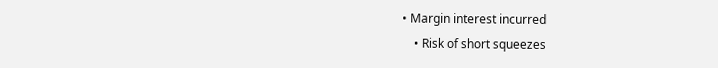• Margin interest incurred
    • Risk of short squeezes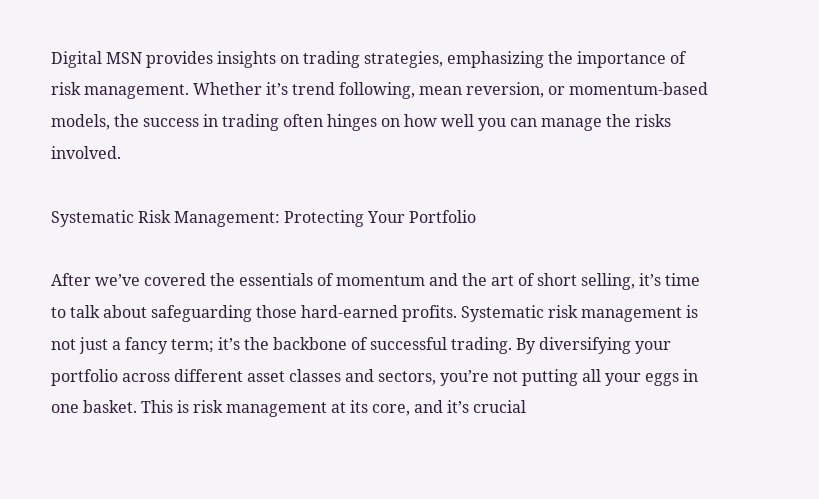Digital MSN provides insights on trading strategies, emphasizing the importance of risk management. Whether it’s trend following, mean reversion, or momentum-based models, the success in trading often hinges on how well you can manage the risks involved.

Systematic Risk Management: Protecting Your Portfolio

After we’ve covered the essentials of momentum and the art of short selling, it’s time to talk about safeguarding those hard-earned profits. Systematic risk management is not just a fancy term; it’s the backbone of successful trading. By diversifying your portfolio across different asset classes and sectors, you’re not putting all your eggs in one basket. This is risk management at its core, and it’s crucial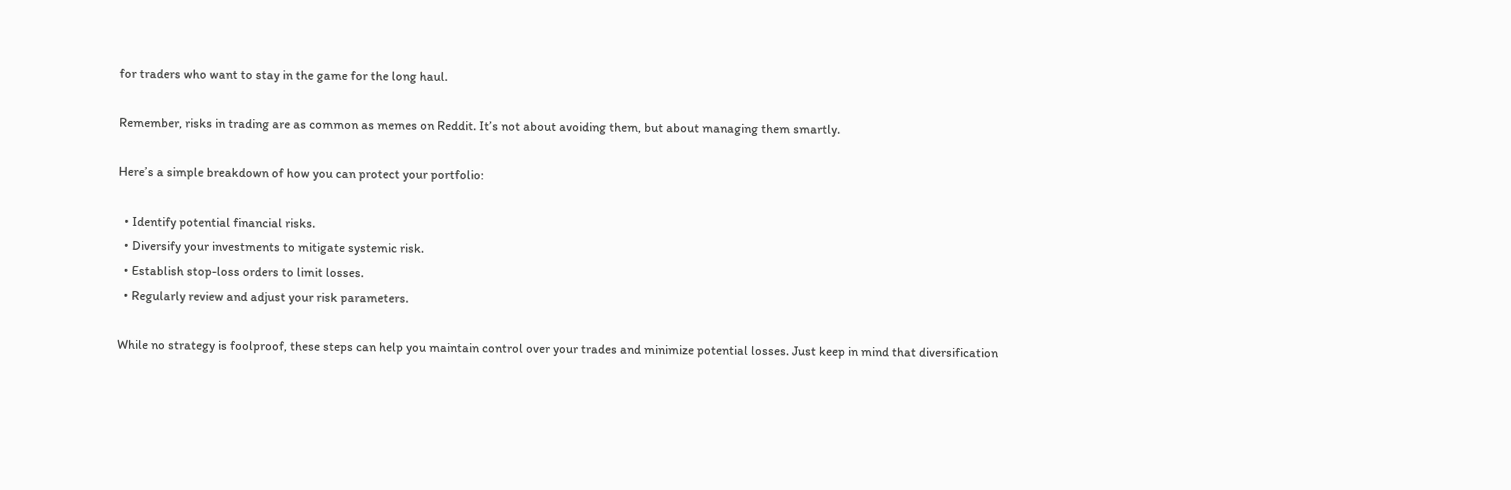for traders who want to stay in the game for the long haul.

Remember, risks in trading are as common as memes on Reddit. It’s not about avoiding them, but about managing them smartly.

Here’s a simple breakdown of how you can protect your portfolio:

  • Identify potential financial risks.
  • Diversify your investments to mitigate systemic risk.
  • Establish stop-loss orders to limit losses.
  • Regularly review and adjust your risk parameters.

While no strategy is foolproof, these steps can help you maintain control over your trades and minimize potential losses. Just keep in mind that diversification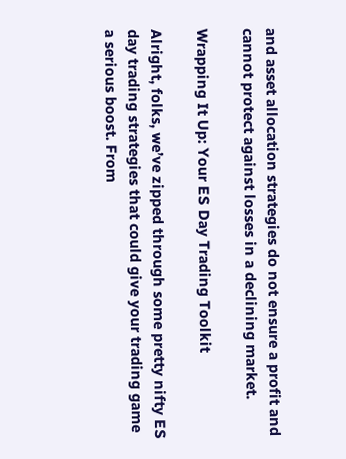and asset allocation strategies do not ensure a profit and cannot protect against losses in a declining market.

Wrapping It Up: Your ES Day Trading Toolkit

Alright, folks, we’ve zipped through some pretty nifty ES day trading strategies that could give your trading game a serious boost. From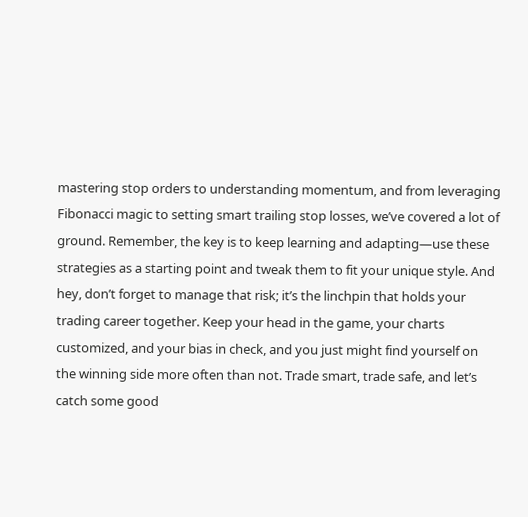mastering stop orders to understanding momentum, and from leveraging Fibonacci magic to setting smart trailing stop losses, we’ve covered a lot of ground. Remember, the key is to keep learning and adapting—use these strategies as a starting point and tweak them to fit your unique style. And hey, don’t forget to manage that risk; it’s the linchpin that holds your trading career together. Keep your head in the game, your charts customized, and your bias in check, and you just might find yourself on the winning side more often than not. Trade smart, trade safe, and let’s catch some good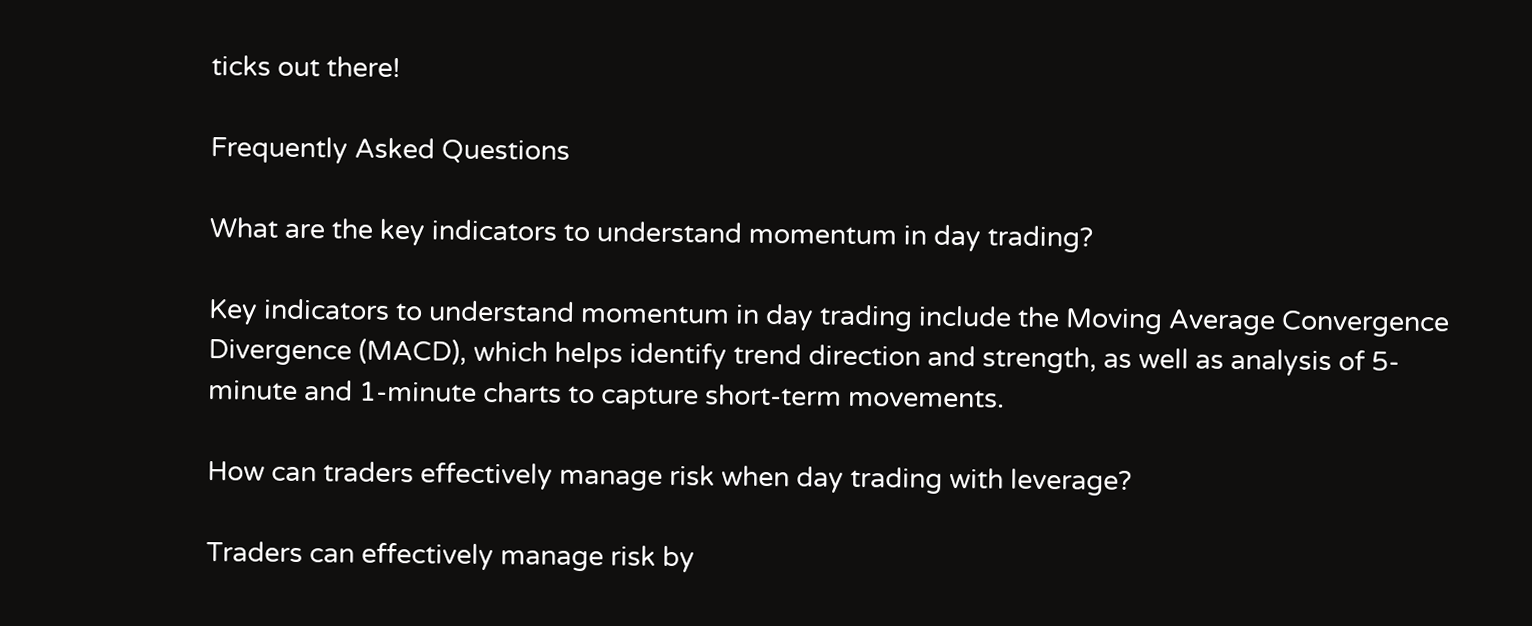ticks out there!

Frequently Asked Questions

What are the key indicators to understand momentum in day trading?

Key indicators to understand momentum in day trading include the Moving Average Convergence Divergence (MACD), which helps identify trend direction and strength, as well as analysis of 5-minute and 1-minute charts to capture short-term movements.

How can traders effectively manage risk when day trading with leverage?

Traders can effectively manage risk by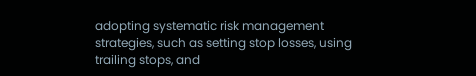adopting systematic risk management strategies, such as setting stop losses, using trailing stops, and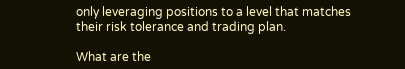only leveraging positions to a level that matches their risk tolerance and trading plan.

What are the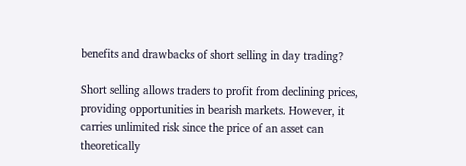benefits and drawbacks of short selling in day trading?

Short selling allows traders to profit from declining prices, providing opportunities in bearish markets. However, it carries unlimited risk since the price of an asset can theoretically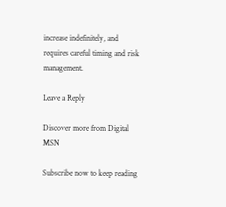increase indefinitely, and requires careful timing and risk management.

Leave a Reply

Discover more from Digital MSN

Subscribe now to keep reading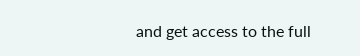and get access to the full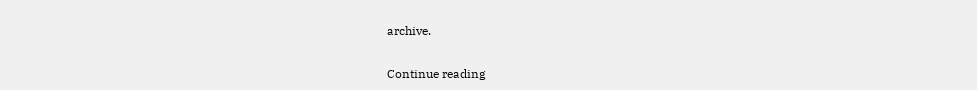archive.

Continue reading